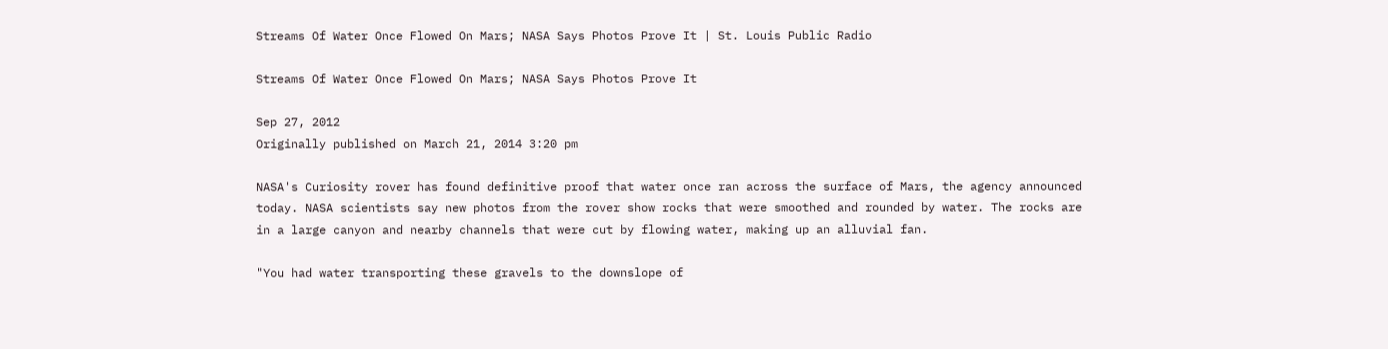Streams Of Water Once Flowed On Mars; NASA Says Photos Prove It | St. Louis Public Radio

Streams Of Water Once Flowed On Mars; NASA Says Photos Prove It

Sep 27, 2012
Originally published on March 21, 2014 3:20 pm

NASA's Curiosity rover has found definitive proof that water once ran across the surface of Mars, the agency announced today. NASA scientists say new photos from the rover show rocks that were smoothed and rounded by water. The rocks are in a large canyon and nearby channels that were cut by flowing water, making up an alluvial fan.

"You had water transporting these gravels to the downslope of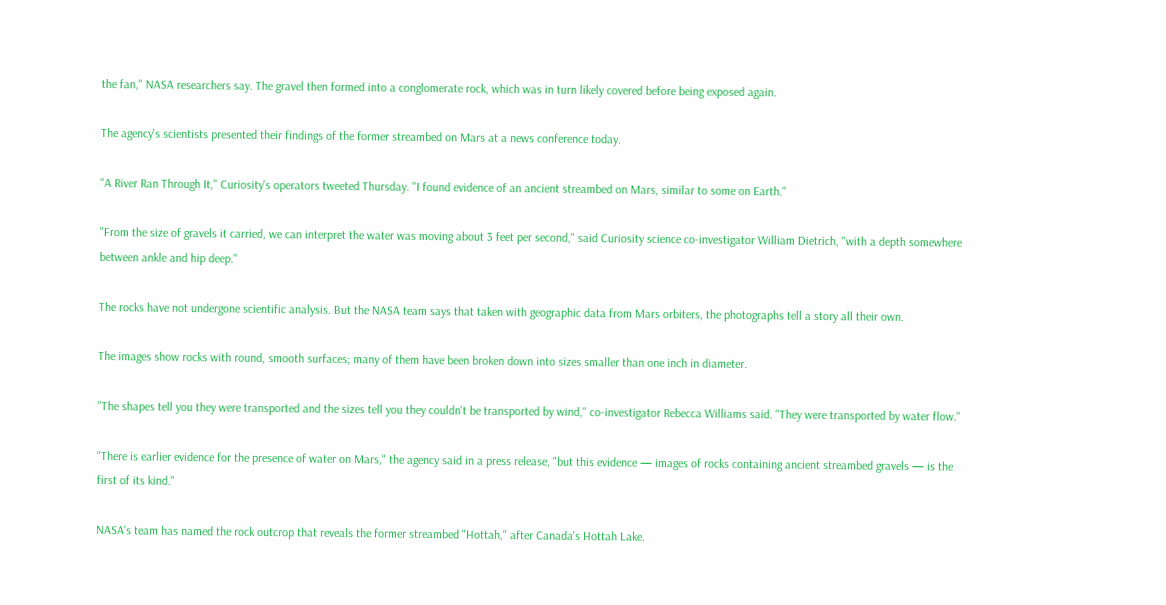the fan," NASA researchers say. The gravel then formed into a conglomerate rock, which was in turn likely covered before being exposed again.

The agency's scientists presented their findings of the former streambed on Mars at a news conference today.

"A River Ran Through It," Curiosity's operators tweeted Thursday. "I found evidence of an ancient streambed on Mars, similar to some on Earth."

"From the size of gravels it carried, we can interpret the water was moving about 3 feet per second," said Curiosity science co-investigator William Dietrich, "with a depth somewhere between ankle and hip deep."

The rocks have not undergone scientific analysis. But the NASA team says that taken with geographic data from Mars orbiters, the photographs tell a story all their own.

The images show rocks with round, smooth surfaces; many of them have been broken down into sizes smaller than one inch in diameter.

"The shapes tell you they were transported and the sizes tell you they couldn't be transported by wind," co-investigator Rebecca Williams said. "They were transported by water flow."

"There is earlier evidence for the presence of water on Mars," the agency said in a press release, "but this evidence — images of rocks containing ancient streambed gravels — is the first of its kind."

NASA's team has named the rock outcrop that reveals the former streambed "Hottah," after Canada's Hottah Lake.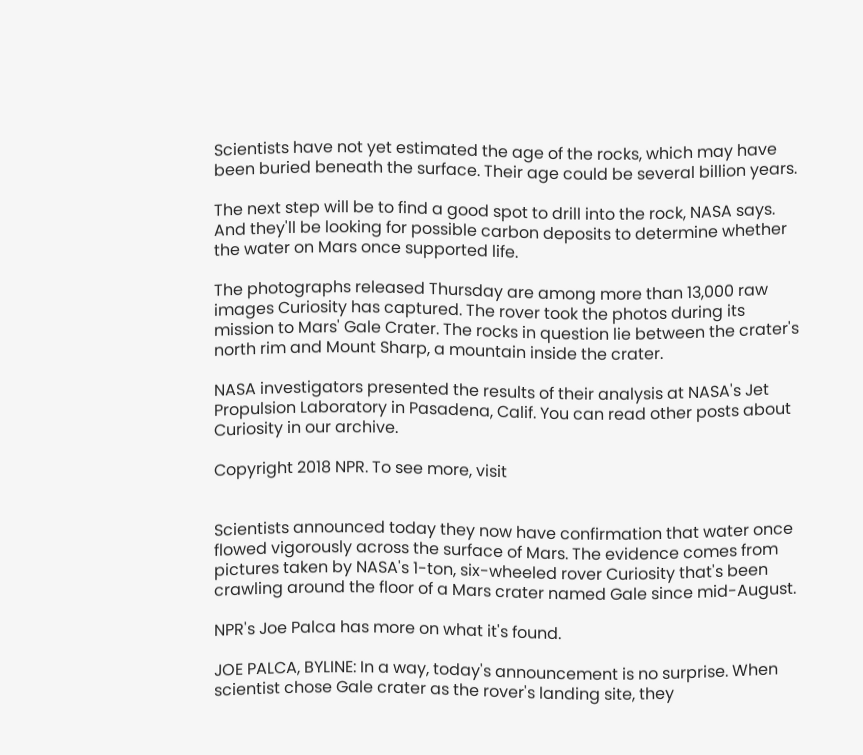Scientists have not yet estimated the age of the rocks, which may have been buried beneath the surface. Their age could be several billion years.

The next step will be to find a good spot to drill into the rock, NASA says. And they'll be looking for possible carbon deposits to determine whether the water on Mars once supported life.

The photographs released Thursday are among more than 13,000 raw images Curiosity has captured. The rover took the photos during its mission to Mars' Gale Crater. The rocks in question lie between the crater's north rim and Mount Sharp, a mountain inside the crater.

NASA investigators presented the results of their analysis at NASA's Jet Propulsion Laboratory in Pasadena, Calif. You can read other posts about Curiosity in our archive.

Copyright 2018 NPR. To see more, visit


Scientists announced today they now have confirmation that water once flowed vigorously across the surface of Mars. The evidence comes from pictures taken by NASA's 1-ton, six-wheeled rover Curiosity that's been crawling around the floor of a Mars crater named Gale since mid-August.

NPR's Joe Palca has more on what it's found.

JOE PALCA, BYLINE: In a way, today's announcement is no surprise. When scientist chose Gale crater as the rover's landing site, they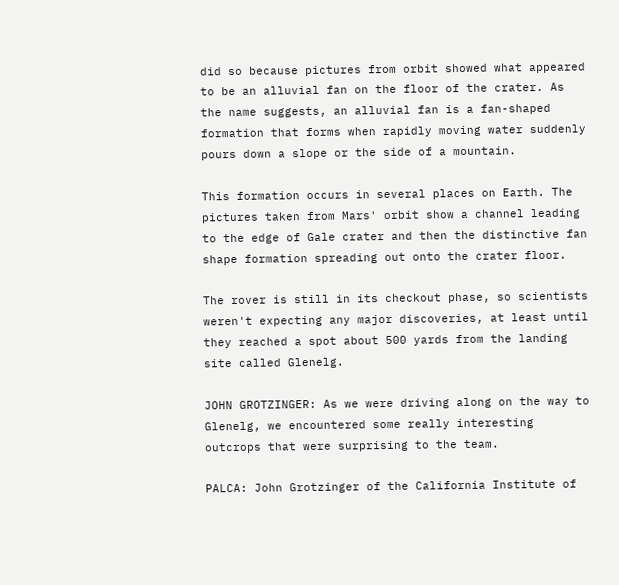did so because pictures from orbit showed what appeared to be an alluvial fan on the floor of the crater. As the name suggests, an alluvial fan is a fan-shaped formation that forms when rapidly moving water suddenly pours down a slope or the side of a mountain.

This formation occurs in several places on Earth. The pictures taken from Mars' orbit show a channel leading to the edge of Gale crater and then the distinctive fan shape formation spreading out onto the crater floor.

The rover is still in its checkout phase, so scientists weren't expecting any major discoveries, at least until they reached a spot about 500 yards from the landing site called Glenelg.

JOHN GROTZINGER: As we were driving along on the way to Glenelg, we encountered some really interesting outcrops that were surprising to the team.

PALCA: John Grotzinger of the California Institute of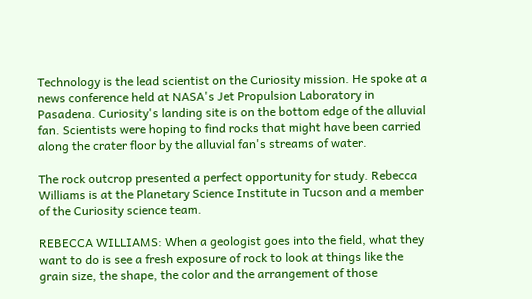Technology is the lead scientist on the Curiosity mission. He spoke at a news conference held at NASA's Jet Propulsion Laboratory in Pasadena. Curiosity's landing site is on the bottom edge of the alluvial fan. Scientists were hoping to find rocks that might have been carried along the crater floor by the alluvial fan's streams of water.

The rock outcrop presented a perfect opportunity for study. Rebecca Williams is at the Planetary Science Institute in Tucson and a member of the Curiosity science team.

REBECCA WILLIAMS: When a geologist goes into the field, what they want to do is see a fresh exposure of rock to look at things like the grain size, the shape, the color and the arrangement of those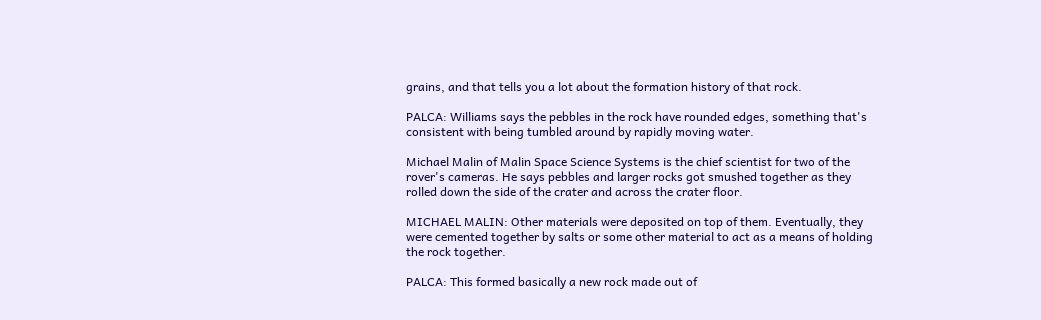grains, and that tells you a lot about the formation history of that rock.

PALCA: Williams says the pebbles in the rock have rounded edges, something that's consistent with being tumbled around by rapidly moving water.

Michael Malin of Malin Space Science Systems is the chief scientist for two of the rover's cameras. He says pebbles and larger rocks got smushed together as they rolled down the side of the crater and across the crater floor.

MICHAEL MALIN: Other materials were deposited on top of them. Eventually, they were cemented together by salts or some other material to act as a means of holding the rock together.

PALCA: This formed basically a new rock made out of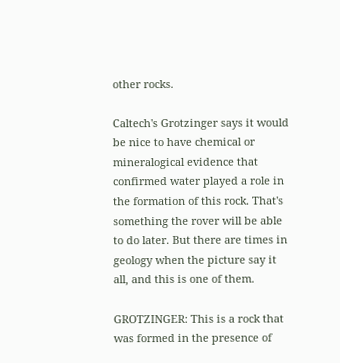other rocks.

Caltech's Grotzinger says it would be nice to have chemical or mineralogical evidence that confirmed water played a role in the formation of this rock. That's something the rover will be able to do later. But there are times in geology when the picture say it all, and this is one of them.

GROTZINGER: This is a rock that was formed in the presence of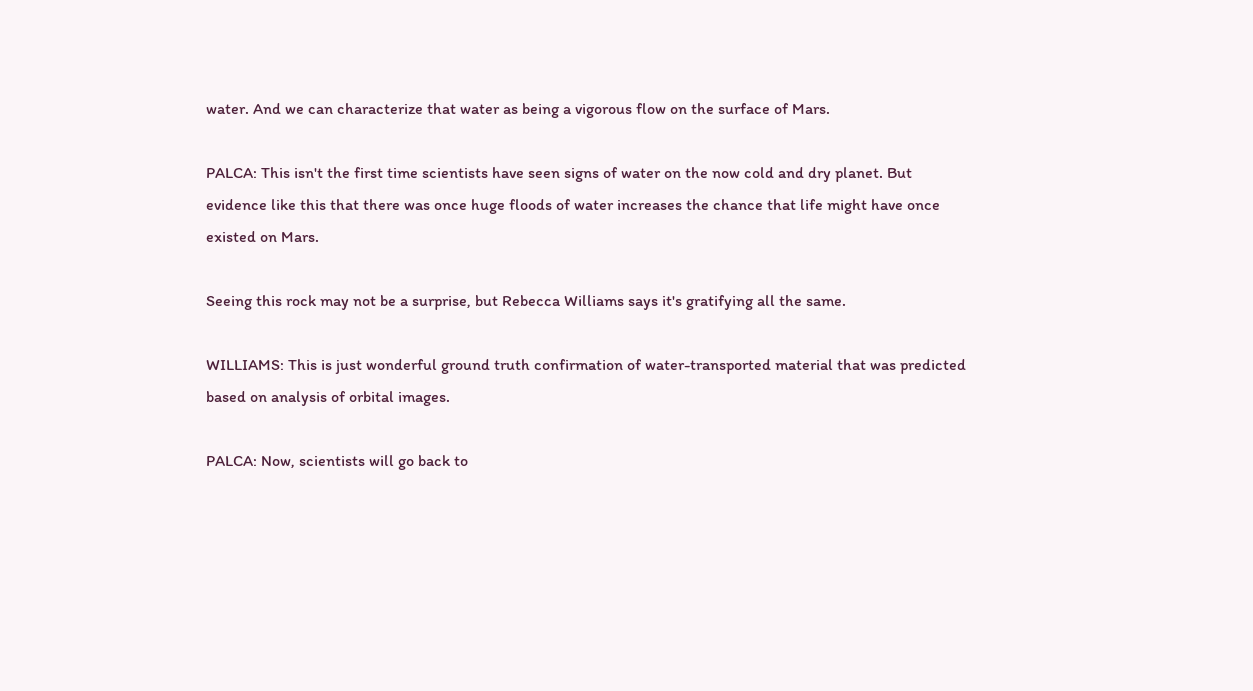water. And we can characterize that water as being a vigorous flow on the surface of Mars.

PALCA: This isn't the first time scientists have seen signs of water on the now cold and dry planet. But evidence like this that there was once huge floods of water increases the chance that life might have once existed on Mars.

Seeing this rock may not be a surprise, but Rebecca Williams says it's gratifying all the same.

WILLIAMS: This is just wonderful ground truth confirmation of water-transported material that was predicted based on analysis of orbital images.

PALCA: Now, scientists will go back to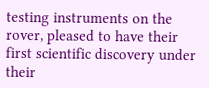testing instruments on the rover, pleased to have their first scientific discovery under their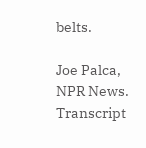belts.

Joe Palca, NPR News. Transcript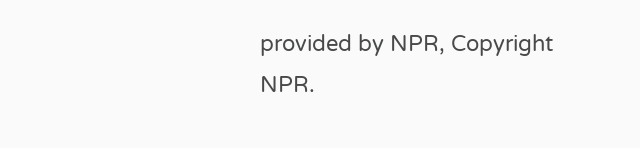provided by NPR, Copyright NPR.